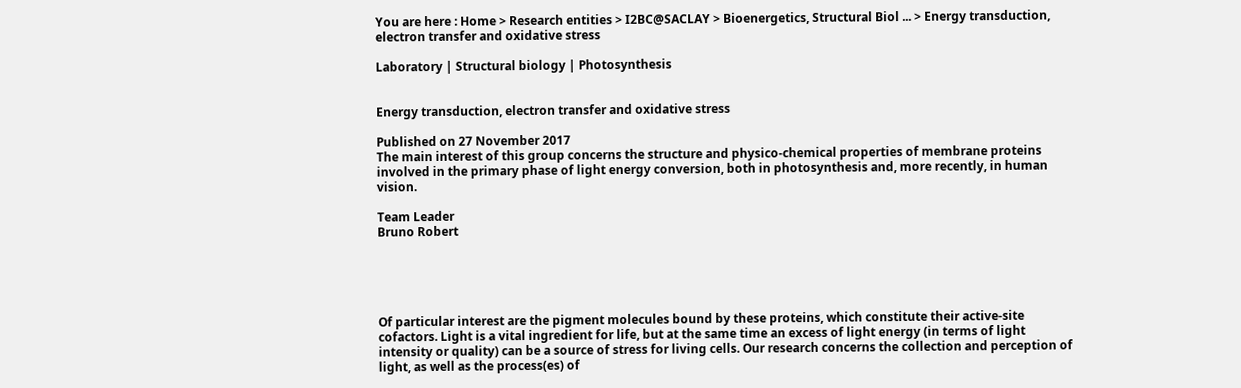You are here : Home > Research entities > I2BC@SACLAY > Bioenergetics, Structural Biol ... > Energy transduction, electron transfer and oxidative stress

Laboratory | Structural biology | Photosynthesis


Energy transduction, electron transfer and oxidative stress

Published on 27 November 2017
The main interest of this group concerns the structure and physico-chemical properties of membrane proteins involved in the primary phase of light energy conversion, both in photosynthesis and, more recently, in human vision.

Team Leader
Bruno Robert





Of particular interest are the pigment molecules bound by these proteins, which constitute their active-site cofactors. Light is a vital ingredient for life, but at the same time an excess of light energy (in terms of light intensity or quality) can be a source of stress for living cells. Our research concerns the collection and perception of light, as well as the process(es) of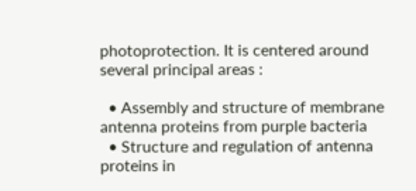photoprotection. It is centered around several principal areas :

  • Assembly and structure of membrane antenna proteins from purple bacteria
  • Structure and regulation of antenna proteins in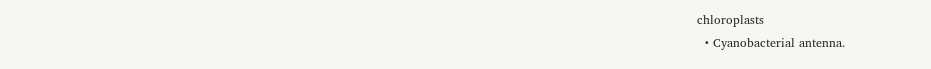chloroplasts
  • Cyanobacterial antenna.